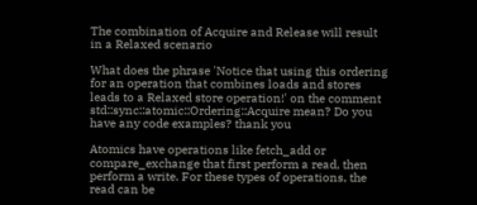The combination of Acquire and Release will result in a Relaxed scenario

What does the phrase 'Notice that using this ordering for an operation that combines loads and stores leads to a Relaxed store operation!' on the comment std::sync::atomic::Ordering::Acquire mean? Do you have any code examples? thank you

Atomics have operations like fetch_add or compare_exchange that first perform a read, then perform a write. For these types of operations, the read can be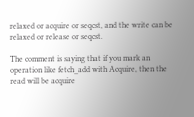relaxed or acquire or seqcst, and the write can be relaxed or release or seqcst.

The comment is saying that if you mark an operation like fetch_add with Acquire, then the read will be acquire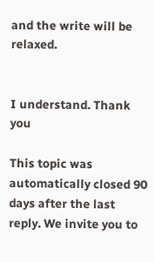and the write will be relaxed.


I understand. Thank you

This topic was automatically closed 90 days after the last reply. We invite you to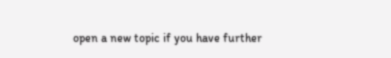open a new topic if you have further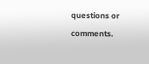questions or comments.